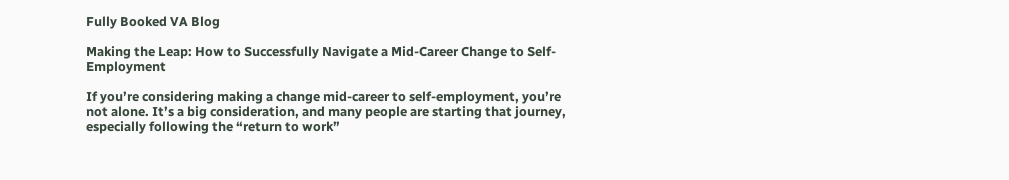Fully Booked VA Blog

Making the Leap: How to Successfully Navigate a Mid-Career Change to Self-Employment

If you’re considering making a change mid-career to self-employment, you’re not alone. It’s a big consideration, and many people are starting that journey, especially following the “return to work”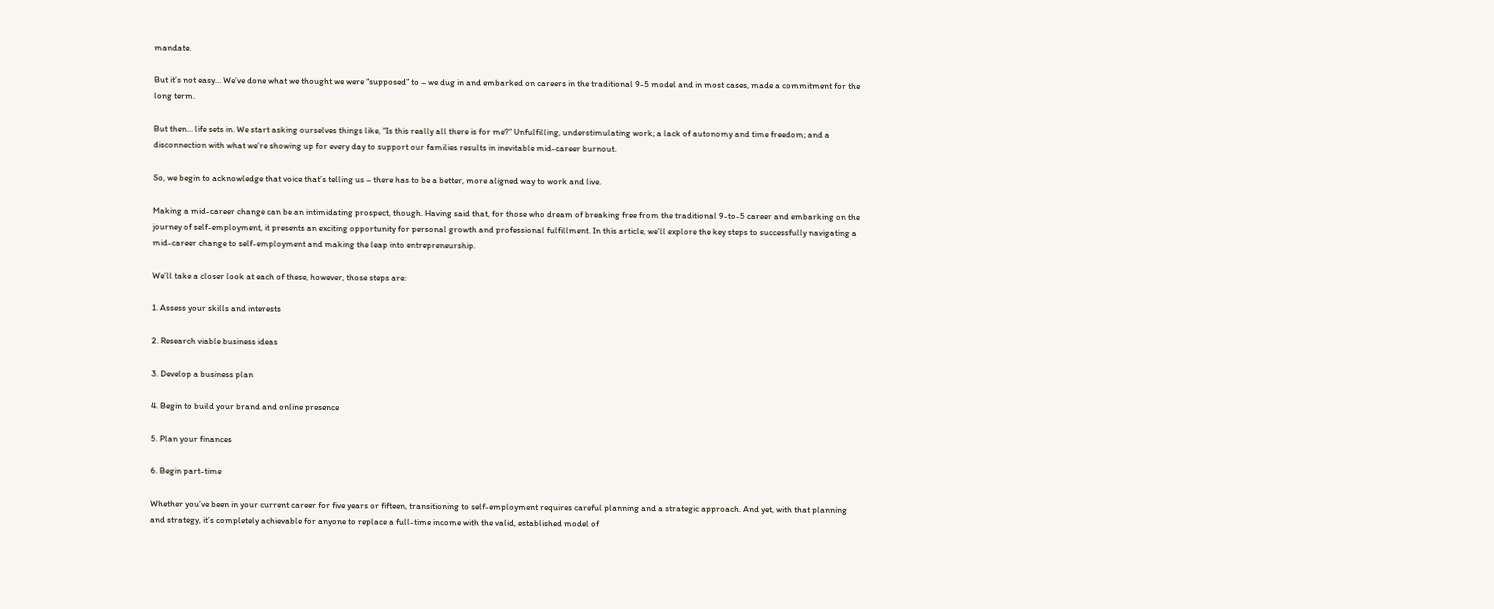mandate.

But it’s not easy… We’ve done what we thought we were “supposed” to – we dug in and embarked on careers in the traditional 9-5 model and in most cases, made a commitment for the long term.

But then… life sets in. We start asking ourselves things like, “Is this really all there is for me?” Unfulfilling, understimulating work; a lack of autonomy and time freedom; and a disconnection with what we’re showing up for every day to support our families results in inevitable mid-career burnout.

So, we begin to acknowledge that voice that’s telling us – there has to be a better, more aligned way to work and live.

Making a mid-career change can be an intimidating prospect, though. Having said that, for those who dream of breaking free from the traditional 9-to-5 career and embarking on the journey of self-employment, it presents an exciting opportunity for personal growth and professional fulfillment. In this article, we’ll explore the key steps to successfully navigating a mid-career change to self-employment and making the leap into entrepreneurship.

We’ll take a closer look at each of these, however, those steps are:

1. Assess your skills and interests

2. Research viable business ideas

3. Develop a business plan

4. Begin to build your brand and online presence

5. Plan your finances

6. Begin part-time

Whether you’ve been in your current career for five years or fifteen, transitioning to self-employment requires careful planning and a strategic approach. And yet, with that planning and strategy, it’s completely achievable for anyone to replace a full-time income with the valid, established model of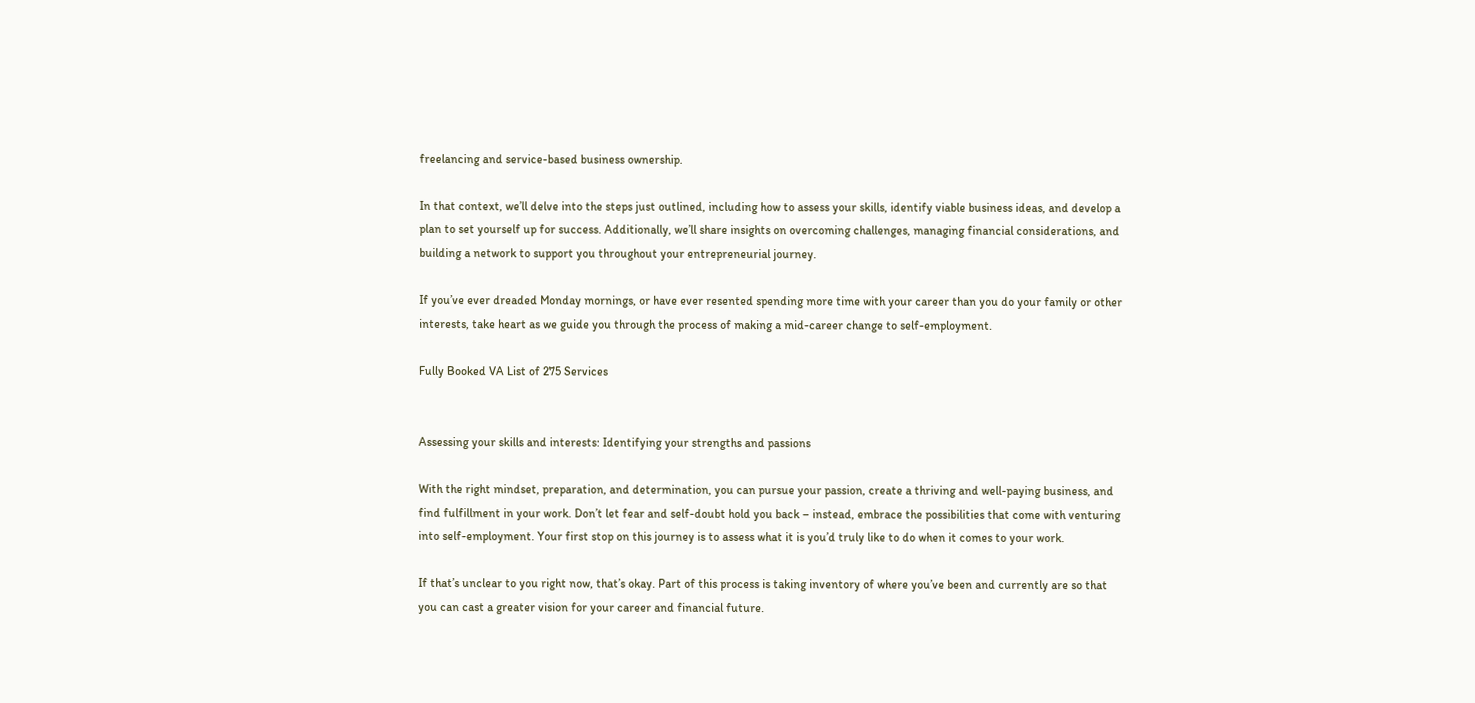freelancing and service-based business ownership.

In that context, we’ll delve into the steps just outlined, including how to assess your skills, identify viable business ideas, and develop a plan to set yourself up for success. Additionally, we’ll share insights on overcoming challenges, managing financial considerations, and building a network to support you throughout your entrepreneurial journey.

If you’ve ever dreaded Monday mornings, or have ever resented spending more time with your career than you do your family or other interests, take heart as we guide you through the process of making a mid-career change to self-employment.

Fully Booked VA List of 275 Services


Assessing your skills and interests: Identifying your strengths and passions

With the right mindset, preparation, and determination, you can pursue your passion, create a thriving and well-paying business, and find fulfillment in your work. Don’t let fear and self-doubt hold you back – instead, embrace the possibilities that come with venturing into self-employment. Your first stop on this journey is to assess what it is you’d truly like to do when it comes to your work.

If that’s unclear to you right now, that’s okay. Part of this process is taking inventory of where you’ve been and currently are so that you can cast a greater vision for your career and financial future.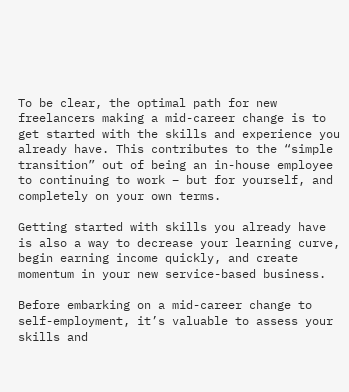To be clear, the optimal path for new freelancers making a mid-career change is to get started with the skills and experience you already have. This contributes to the “simple transition” out of being an in-house employee to continuing to work – but for yourself, and completely on your own terms.

Getting started with skills you already have is also a way to decrease your learning curve, begin earning income quickly, and create momentum in your new service-based business.

Before embarking on a mid-career change to self-employment, it’s valuable to assess your skills and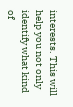interests. This will help you not only identify what kind of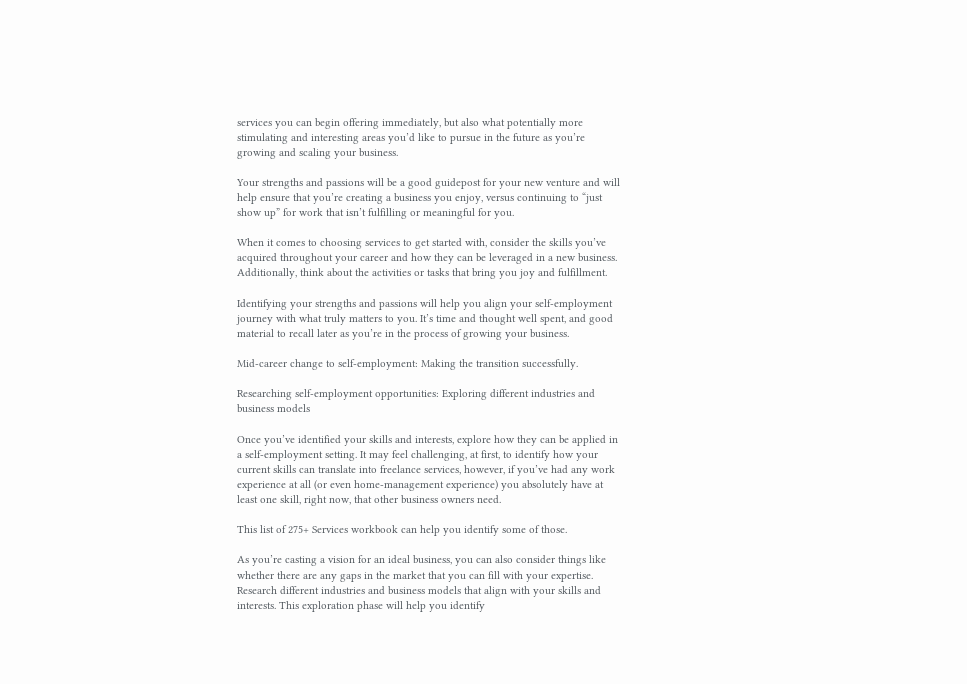services you can begin offering immediately, but also what potentially more stimulating and interesting areas you’d like to pursue in the future as you’re growing and scaling your business.

Your strengths and passions will be a good guidepost for your new venture and will help ensure that you’re creating a business you enjoy, versus continuing to “just show up” for work that isn’t fulfilling or meaningful for you.

When it comes to choosing services to get started with, consider the skills you’ve acquired throughout your career and how they can be leveraged in a new business. Additionally, think about the activities or tasks that bring you joy and fulfillment.

Identifying your strengths and passions will help you align your self-employment journey with what truly matters to you. It’s time and thought well spent, and good material to recall later as you’re in the process of growing your business.

Mid-career change to self-employment: Making the transition successfully.

Researching self-employment opportunities: Exploring different industries and business models

Once you’ve identified your skills and interests, explore how they can be applied in a self-employment setting. It may feel challenging, at first, to identify how your current skills can translate into freelance services, however, if you’ve had any work experience at all (or even home-management experience) you absolutely have at least one skill, right now, that other business owners need.

This list of 275+ Services workbook can help you identify some of those.

As you’re casting a vision for an ideal business, you can also consider things like whether there are any gaps in the market that you can fill with your expertise. Research different industries and business models that align with your skills and interests. This exploration phase will help you identify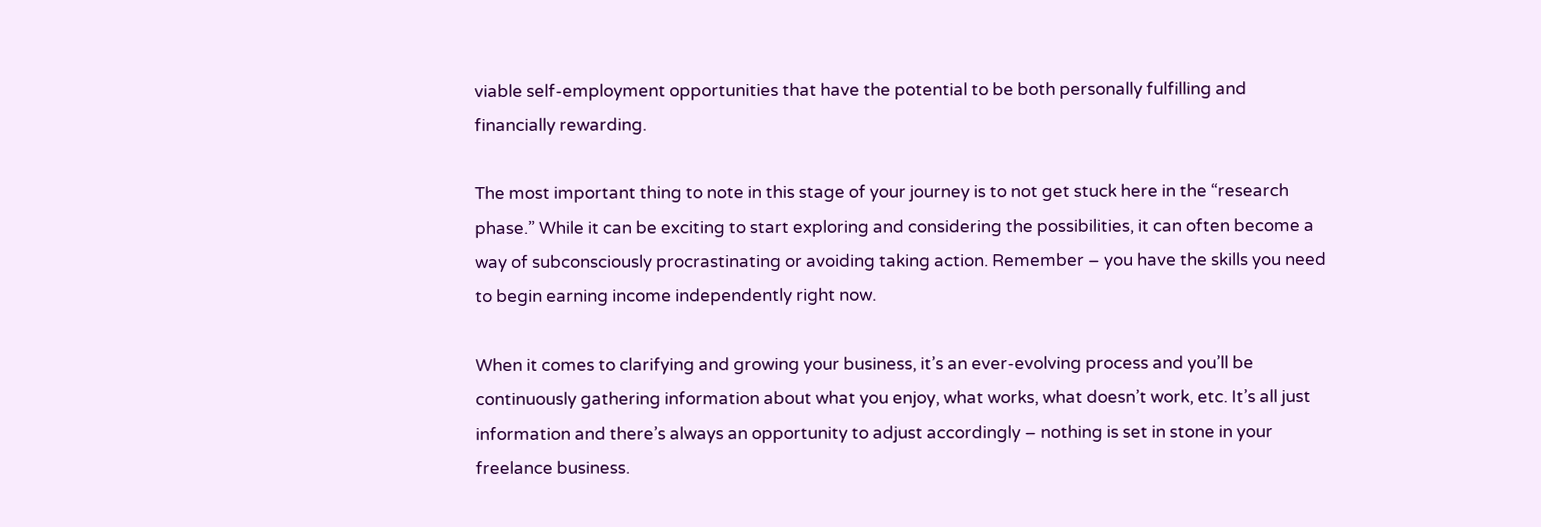viable self-employment opportunities that have the potential to be both personally fulfilling and financially rewarding.

The most important thing to note in this stage of your journey is to not get stuck here in the “research phase.” While it can be exciting to start exploring and considering the possibilities, it can often become a way of subconsciously procrastinating or avoiding taking action. Remember – you have the skills you need to begin earning income independently right now.

When it comes to clarifying and growing your business, it’s an ever-evolving process and you’ll be continuously gathering information about what you enjoy, what works, what doesn’t work, etc. It’s all just information and there’s always an opportunity to adjust accordingly – nothing is set in stone in your freelance business.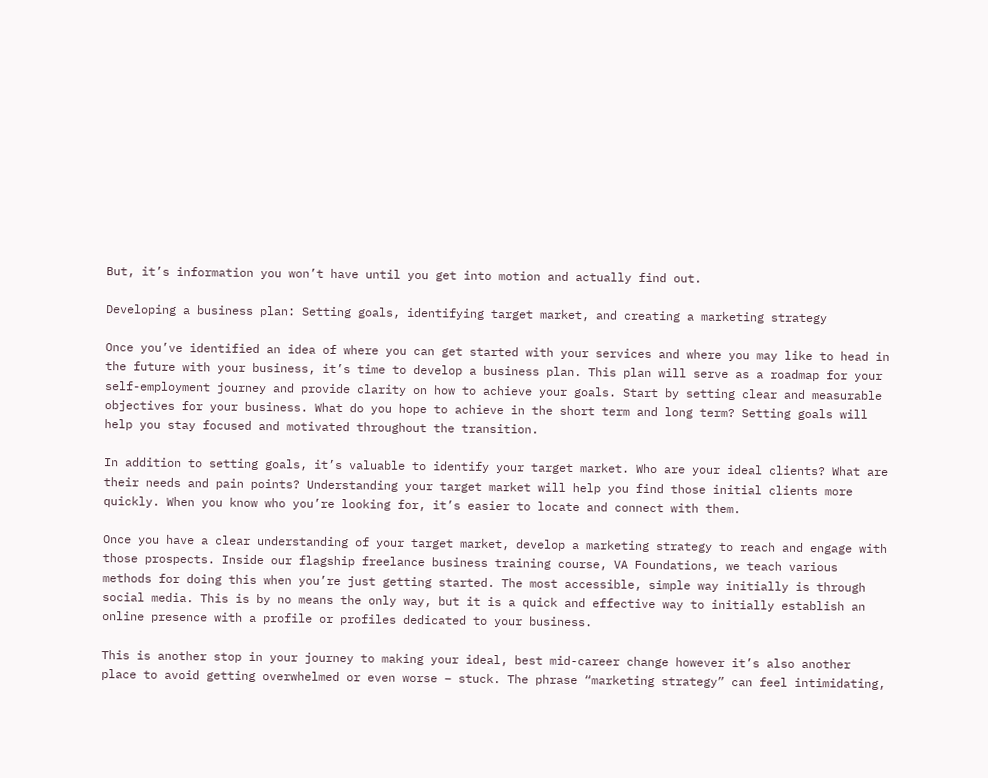But, it’s information you won’t have until you get into motion and actually find out.

Developing a business plan: Setting goals, identifying target market, and creating a marketing strategy

Once you’ve identified an idea of where you can get started with your services and where you may like to head in the future with your business, it’s time to develop a business plan. This plan will serve as a roadmap for your self-employment journey and provide clarity on how to achieve your goals. Start by setting clear and measurable objectives for your business. What do you hope to achieve in the short term and long term? Setting goals will help you stay focused and motivated throughout the transition.

In addition to setting goals, it’s valuable to identify your target market. Who are your ideal clients? What are their needs and pain points? Understanding your target market will help you find those initial clients more quickly. When you know who you’re looking for, it’s easier to locate and connect with them.

Once you have a clear understanding of your target market, develop a marketing strategy to reach and engage with those prospects. Inside our flagship freelance business training course, VA Foundations, we teach various methods for doing this when you’re just getting started. The most accessible, simple way initially is through social media. This is by no means the only way, but it is a quick and effective way to initially establish an online presence with a profile or profiles dedicated to your business.

This is another stop in your journey to making your ideal, best mid-career change however it’s also another place to avoid getting overwhelmed or even worse – stuck. The phrase “marketing strategy” can feel intimidating,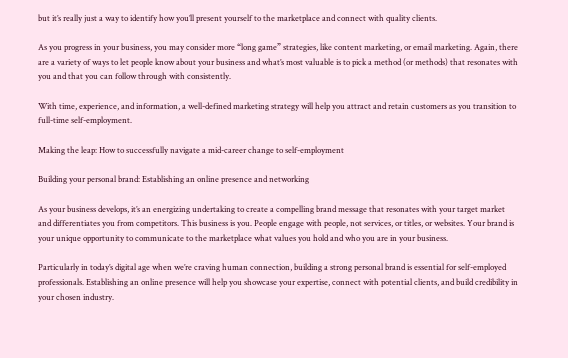but it’s really just a way to identify how you’ll present yourself to the marketplace and connect with quality clients.

As you progress in your business, you may consider more “long game” strategies, like content marketing, or email marketing. Again, there are a variety of ways to let people know about your business and what’s most valuable is to pick a method (or methods) that resonates with you and that you can follow through with consistently.

With time, experience, and information, a well-defined marketing strategy will help you attract and retain customers as you transition to full-time self-employment.

Making the leap: How to successfully navigate a mid-career change to self-employment

Building your personal brand: Establishing an online presence and networking

As your business develops, it’s an energizing undertaking to create a compelling brand message that resonates with your target market and differentiates you from competitors. This business is you. People engage with people, not services, or titles, or websites. Your brand is your unique opportunity to communicate to the marketplace what values you hold and who you are in your business.

Particularly in today’s digital age when we’re craving human connection, building a strong personal brand is essential for self-employed professionals. Establishing an online presence will help you showcase your expertise, connect with potential clients, and build credibility in your chosen industry.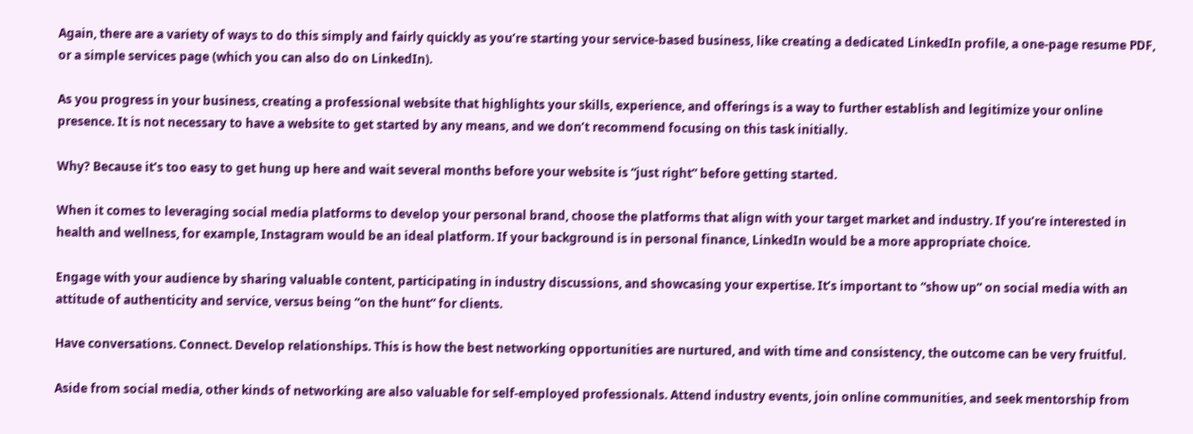Again, there are a variety of ways to do this simply and fairly quickly as you’re starting your service-based business, like creating a dedicated LinkedIn profile, a one-page resume PDF, or a simple services page (which you can also do on LinkedIn).

As you progress in your business, creating a professional website that highlights your skills, experience, and offerings is a way to further establish and legitimize your online presence. It is not necessary to have a website to get started by any means, and we don’t recommend focusing on this task initially.

Why? Because it’s too easy to get hung up here and wait several months before your website is “just right” before getting started.

When it comes to leveraging social media platforms to develop your personal brand, choose the platforms that align with your target market and industry. If you’re interested in health and wellness, for example, Instagram would be an ideal platform. If your background is in personal finance, LinkedIn would be a more appropriate choice.

Engage with your audience by sharing valuable content, participating in industry discussions, and showcasing your expertise. It’s important to “show up” on social media with an attitude of authenticity and service, versus being “on the hunt” for clients.

Have conversations. Connect. Develop relationships. This is how the best networking opportunities are nurtured, and with time and consistency, the outcome can be very fruitful.

Aside from social media, other kinds of networking are also valuable for self-employed professionals. Attend industry events, join online communities, and seek mentorship from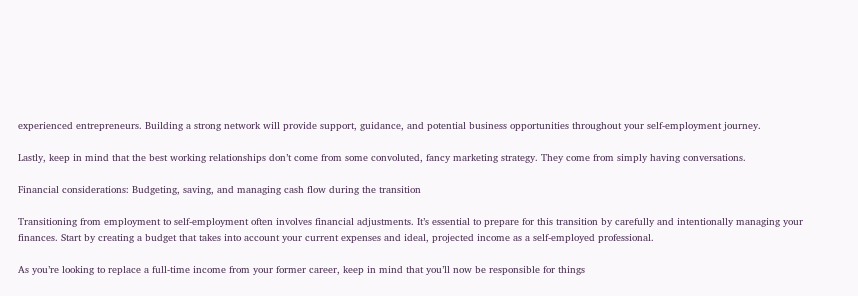experienced entrepreneurs. Building a strong network will provide support, guidance, and potential business opportunities throughout your self-employment journey.

Lastly, keep in mind that the best working relationships don’t come from some convoluted, fancy marketing strategy. They come from simply having conversations.

Financial considerations: Budgeting, saving, and managing cash flow during the transition

Transitioning from employment to self-employment often involves financial adjustments. It’s essential to prepare for this transition by carefully and intentionally managing your finances. Start by creating a budget that takes into account your current expenses and ideal, projected income as a self-employed professional.

As you’re looking to replace a full-time income from your former career, keep in mind that you’ll now be responsible for things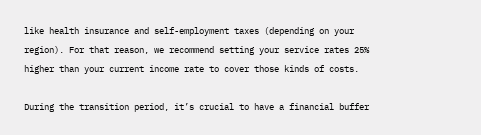like health insurance and self-employment taxes (depending on your region). For that reason, we recommend setting your service rates 25% higher than your current income rate to cover those kinds of costs.

During the transition period, it’s crucial to have a financial buffer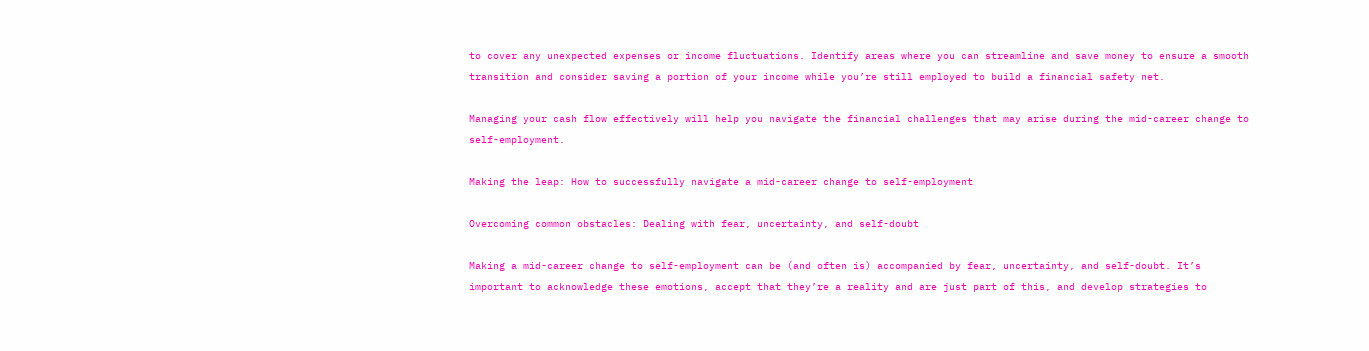to cover any unexpected expenses or income fluctuations. Identify areas where you can streamline and save money to ensure a smooth transition and consider saving a portion of your income while you’re still employed to build a financial safety net.

Managing your cash flow effectively will help you navigate the financial challenges that may arise during the mid-career change to self-employment.

Making the leap: How to successfully navigate a mid-career change to self-employment

Overcoming common obstacles: Dealing with fear, uncertainty, and self-doubt

Making a mid-career change to self-employment can be (and often is) accompanied by fear, uncertainty, and self-doubt. It’s important to acknowledge these emotions, accept that they’re a reality and are just part of this, and develop strategies to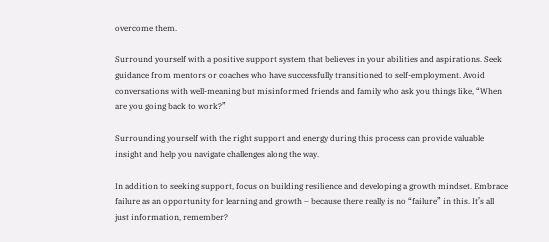overcome them.

Surround yourself with a positive support system that believes in your abilities and aspirations. Seek guidance from mentors or coaches who have successfully transitioned to self-employment. Avoid conversations with well-meaning but misinformed friends and family who ask you things like, “When are you going back to work?”

Surrounding yourself with the right support and energy during this process can provide valuable insight and help you navigate challenges along the way.

In addition to seeking support, focus on building resilience and developing a growth mindset. Embrace failure as an opportunity for learning and growth – because there really is no “failure” in this. It’s all just information, remember?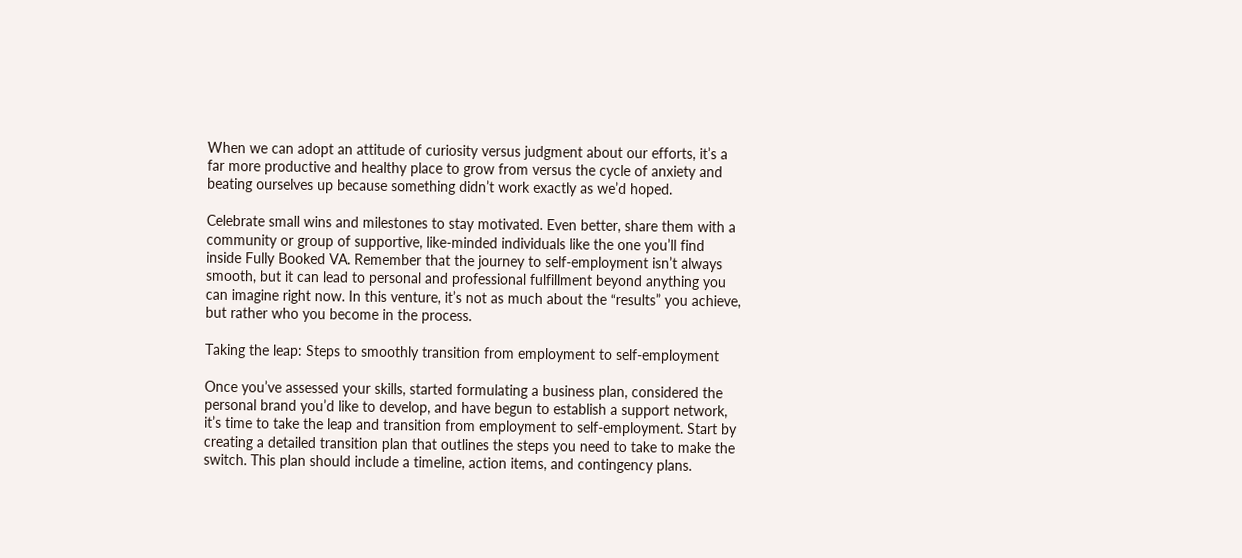When we can adopt an attitude of curiosity versus judgment about our efforts, it’s a far more productive and healthy place to grow from versus the cycle of anxiety and beating ourselves up because something didn’t work exactly as we’d hoped.

Celebrate small wins and milestones to stay motivated. Even better, share them with a community or group of supportive, like-minded individuals like the one you’ll find inside Fully Booked VA. Remember that the journey to self-employment isn’t always smooth, but it can lead to personal and professional fulfillment beyond anything you can imagine right now. In this venture, it’s not as much about the “results” you achieve, but rather who you become in the process.

Taking the leap: Steps to smoothly transition from employment to self-employment

Once you’ve assessed your skills, started formulating a business plan, considered the personal brand you’d like to develop, and have begun to establish a support network, it’s time to take the leap and transition from employment to self-employment. Start by creating a detailed transition plan that outlines the steps you need to take to make the switch. This plan should include a timeline, action items, and contingency plans.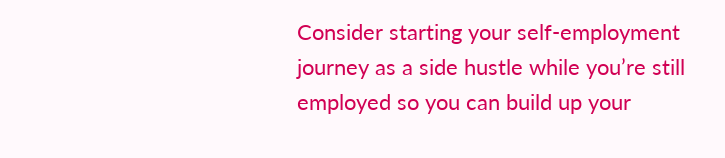Consider starting your self-employment journey as a side hustle while you’re still employed so you can build up your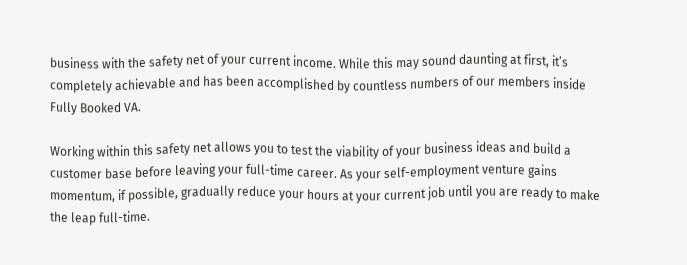business with the safety net of your current income. While this may sound daunting at first, it’s completely achievable and has been accomplished by countless numbers of our members inside Fully Booked VA.

Working within this safety net allows you to test the viability of your business ideas and build a customer base before leaving your full-time career. As your self-employment venture gains momentum, if possible, gradually reduce your hours at your current job until you are ready to make the leap full-time.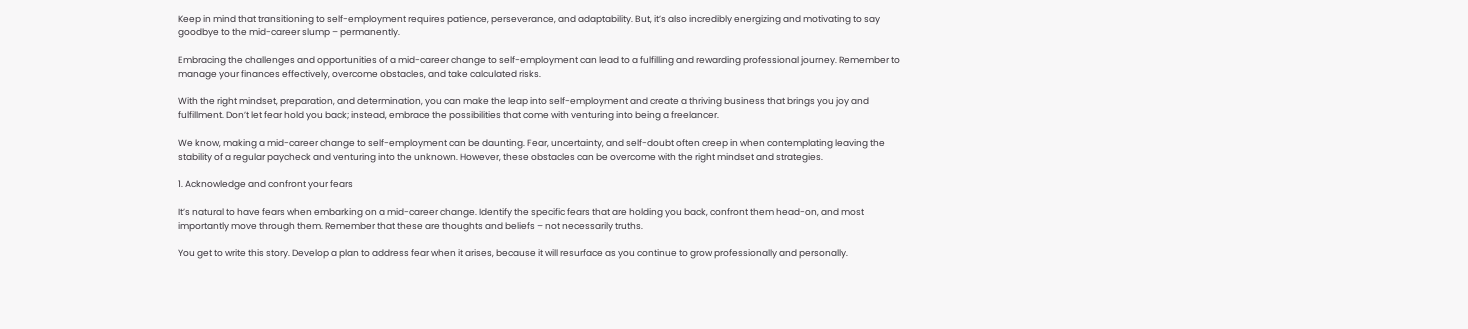Keep in mind that transitioning to self-employment requires patience, perseverance, and adaptability. But, it’s also incredibly energizing and motivating to say goodbye to the mid-career slump – permanently.

Embracing the challenges and opportunities of a mid-career change to self-employment can lead to a fulfilling and rewarding professional journey. Remember to manage your finances effectively, overcome obstacles, and take calculated risks.

With the right mindset, preparation, and determination, you can make the leap into self-employment and create a thriving business that brings you joy and fulfillment. Don’t let fear hold you back; instead, embrace the possibilities that come with venturing into being a freelancer.

We know, making a mid-career change to self-employment can be daunting. Fear, uncertainty, and self-doubt often creep in when contemplating leaving the stability of a regular paycheck and venturing into the unknown. However, these obstacles can be overcome with the right mindset and strategies.

1. Acknowledge and confront your fears

It’s natural to have fears when embarking on a mid-career change. Identify the specific fears that are holding you back, confront them head-on, and most importantly move through them. Remember that these are thoughts and beliefs – not necessarily truths.

You get to write this story. Develop a plan to address fear when it arises, because it will resurface as you continue to grow professionally and personally.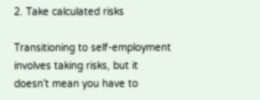2. Take calculated risks

Transitioning to self-employment involves taking risks, but it doesn’t mean you have to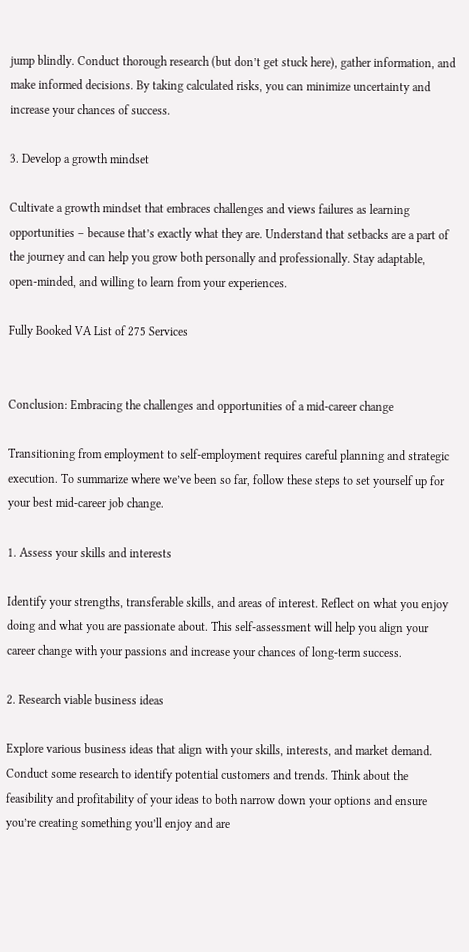jump blindly. Conduct thorough research (but don’t get stuck here), gather information, and make informed decisions. By taking calculated risks, you can minimize uncertainty and increase your chances of success.

3. Develop a growth mindset

Cultivate a growth mindset that embraces challenges and views failures as learning opportunities – because that’s exactly what they are. Understand that setbacks are a part of the journey and can help you grow both personally and professionally. Stay adaptable, open-minded, and willing to learn from your experiences.

Fully Booked VA List of 275 Services


Conclusion: Embracing the challenges and opportunities of a mid-career change

Transitioning from employment to self-employment requires careful planning and strategic execution. To summarize where we’ve been so far, follow these steps to set yourself up for your best mid-career job change.

1. Assess your skills and interests

Identify your strengths, transferable skills, and areas of interest. Reflect on what you enjoy doing and what you are passionate about. This self-assessment will help you align your career change with your passions and increase your chances of long-term success.

2. Research viable business ideas

Explore various business ideas that align with your skills, interests, and market demand. Conduct some research to identify potential customers and trends. Think about the feasibility and profitability of your ideas to both narrow down your options and ensure you’re creating something you’ll enjoy and are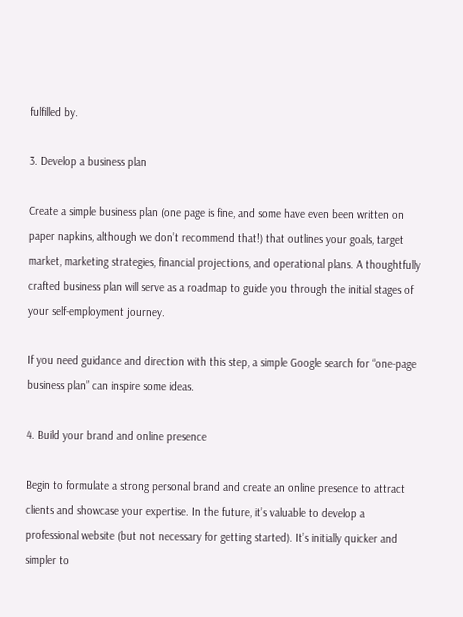fulfilled by.

3. Develop a business plan

Create a simple business plan (one page is fine, and some have even been written on paper napkins, although we don’t recommend that!) that outlines your goals, target market, marketing strategies, financial projections, and operational plans. A thoughtfully crafted business plan will serve as a roadmap to guide you through the initial stages of your self-employment journey.

If you need guidance and direction with this step, a simple Google search for “one-page business plan” can inspire some ideas.

4. Build your brand and online presence

Begin to formulate a strong personal brand and create an online presence to attract clients and showcase your expertise. In the future, it’s valuable to develop a professional website (but not necessary for getting started). It’s initially quicker and simpler to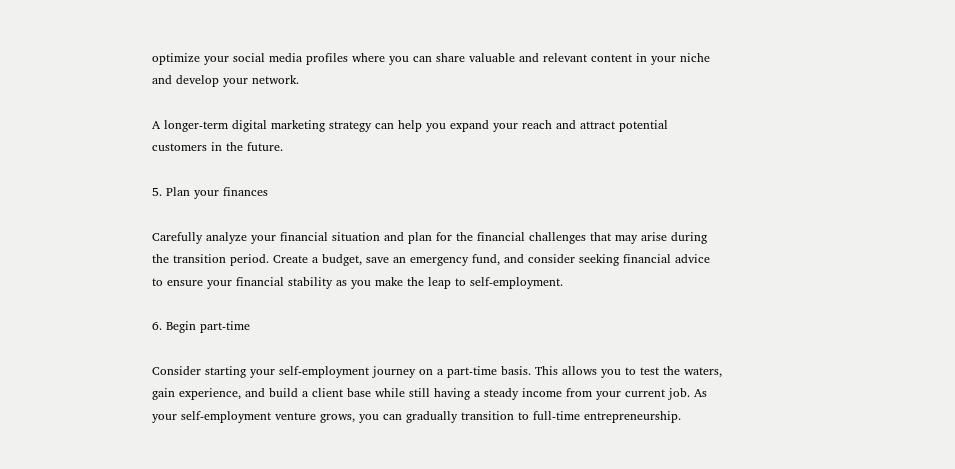optimize your social media profiles where you can share valuable and relevant content in your niche and develop your network.

A longer-term digital marketing strategy can help you expand your reach and attract potential customers in the future.

5. Plan your finances

Carefully analyze your financial situation and plan for the financial challenges that may arise during the transition period. Create a budget, save an emergency fund, and consider seeking financial advice to ensure your financial stability as you make the leap to self-employment.

6. Begin part-time

Consider starting your self-employment journey on a part-time basis. This allows you to test the waters, gain experience, and build a client base while still having a steady income from your current job. As your self-employment venture grows, you can gradually transition to full-time entrepreneurship.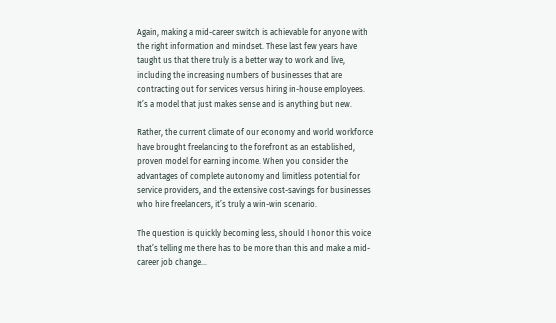Again, making a mid-career switch is achievable for anyone with the right information and mindset. These last few years have taught us that there truly is a better way to work and live, including the increasing numbers of businesses that are contracting out for services versus hiring in-house employees. It’s a model that just makes sense and is anything but new.

Rather, the current climate of our economy and world workforce have brought freelancing to the forefront as an established, proven model for earning income. When you consider the advantages of complete autonomy and limitless potential for service providers, and the extensive cost-savings for businesses who hire freelancers, it’s truly a win-win scenario.

The question is quickly becoming less, should I honor this voice that’s telling me there has to be more than this and make a mid-career job change…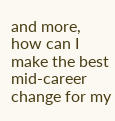and more, how can I make the best mid-career change for my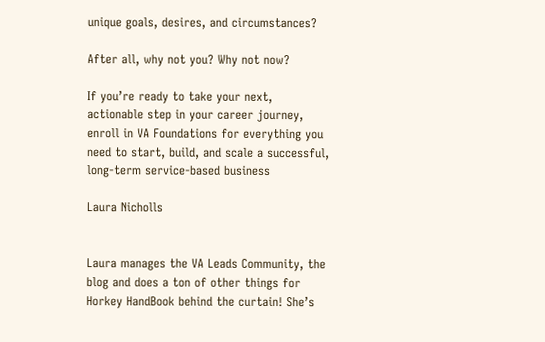unique goals, desires, and circumstances?

After all, why not you? Why not now?

If you’re ready to take your next, actionable step in your career journey, enroll in VA Foundations for everything you need to start, build, and scale a successful, long-term service-based business

Laura Nicholls


Laura manages the VA Leads Community, the blog and does a ton of other things for Horkey HandBook behind the curtain! She’s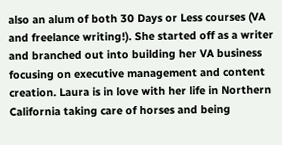also an alum of both 30 Days or Less courses (VA and freelance writing!). She started off as a writer and branched out into building her VA business focusing on executive management and content creation. Laura is in love with her life in Northern California taking care of horses and being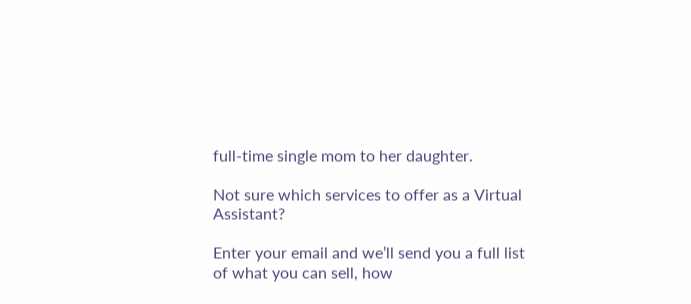full-time single mom to her daughter.

Not sure which services to offer as a Virtual Assistant?

Enter your email and we’ll send you a full list of what you can sell, how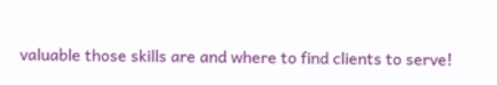valuable those skills are and where to find clients to serve!